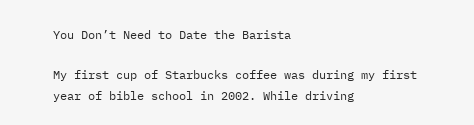You Don’t Need to Date the Barista

My first cup of Starbucks coffee was during my first year of bible school in 2002. While driving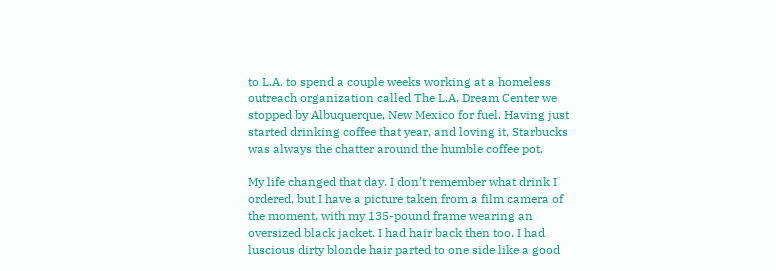to L.A. to spend a couple weeks working at a homeless outreach organization called The L.A. Dream Center we stopped by Albuquerque, New Mexico for fuel. Having just started drinking coffee that year, and loving it, Starbucks was always the chatter around the humble coffee pot.

My life changed that day. I don’t remember what drink I ordered, but I have a picture taken from a film camera of the moment, with my 135-pound frame wearing an oversized black jacket. I had hair back then too. I had luscious dirty blonde hair parted to one side like a good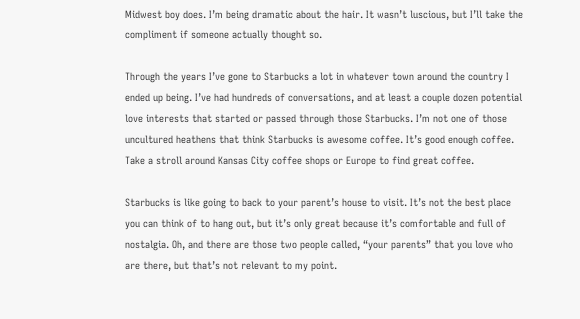Midwest boy does. I’m being dramatic about the hair. It wasn’t luscious, but I’ll take the compliment if someone actually thought so.

Through the years I’ve gone to Starbucks a lot in whatever town around the country I ended up being. I’ve had hundreds of conversations, and at least a couple dozen potential love interests that started or passed through those Starbucks. I’m not one of those uncultured heathens that think Starbucks is awesome coffee. It’s good enough coffee. Take a stroll around Kansas City coffee shops or Europe to find great coffee.

Starbucks is like going to back to your parent’s house to visit. It’s not the best place you can think of to hang out, but it’s only great because it’s comfortable and full of nostalgia. Oh, and there are those two people called, “your parents” that you love who are there, but that’s not relevant to my point.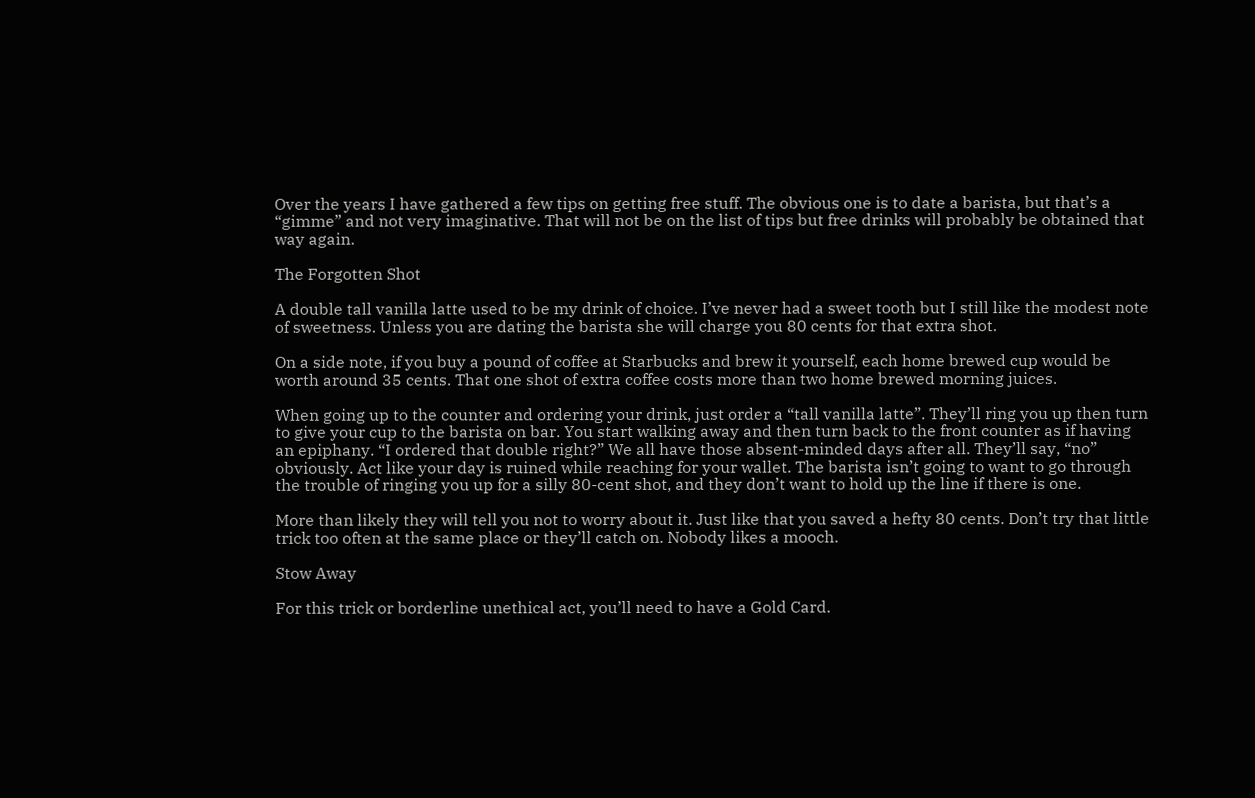Over the years I have gathered a few tips on getting free stuff. The obvious one is to date a barista, but that’s a “gimme” and not very imaginative. That will not be on the list of tips but free drinks will probably be obtained that way again.

The Forgotten Shot

A double tall vanilla latte used to be my drink of choice. I’ve never had a sweet tooth but I still like the modest note of sweetness. Unless you are dating the barista she will charge you 80 cents for that extra shot.

On a side note, if you buy a pound of coffee at Starbucks and brew it yourself, each home brewed cup would be worth around 35 cents. That one shot of extra coffee costs more than two home brewed morning juices.

When going up to the counter and ordering your drink, just order a “tall vanilla latte”. They’ll ring you up then turn to give your cup to the barista on bar. You start walking away and then turn back to the front counter as if having an epiphany. “I ordered that double right?” We all have those absent-minded days after all. They’ll say, “no” obviously. Act like your day is ruined while reaching for your wallet. The barista isn’t going to want to go through the trouble of ringing you up for a silly 80-cent shot, and they don’t want to hold up the line if there is one.

More than likely they will tell you not to worry about it. Just like that you saved a hefty 80 cents. Don’t try that little trick too often at the same place or they’ll catch on. Nobody likes a mooch.

Stow Away

For this trick or borderline unethical act, you’ll need to have a Gold Card.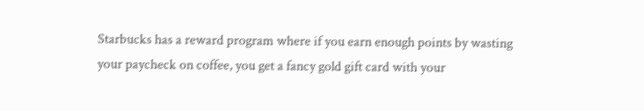Starbucks has a reward program where if you earn enough points by wasting your paycheck on coffee, you get a fancy gold gift card with your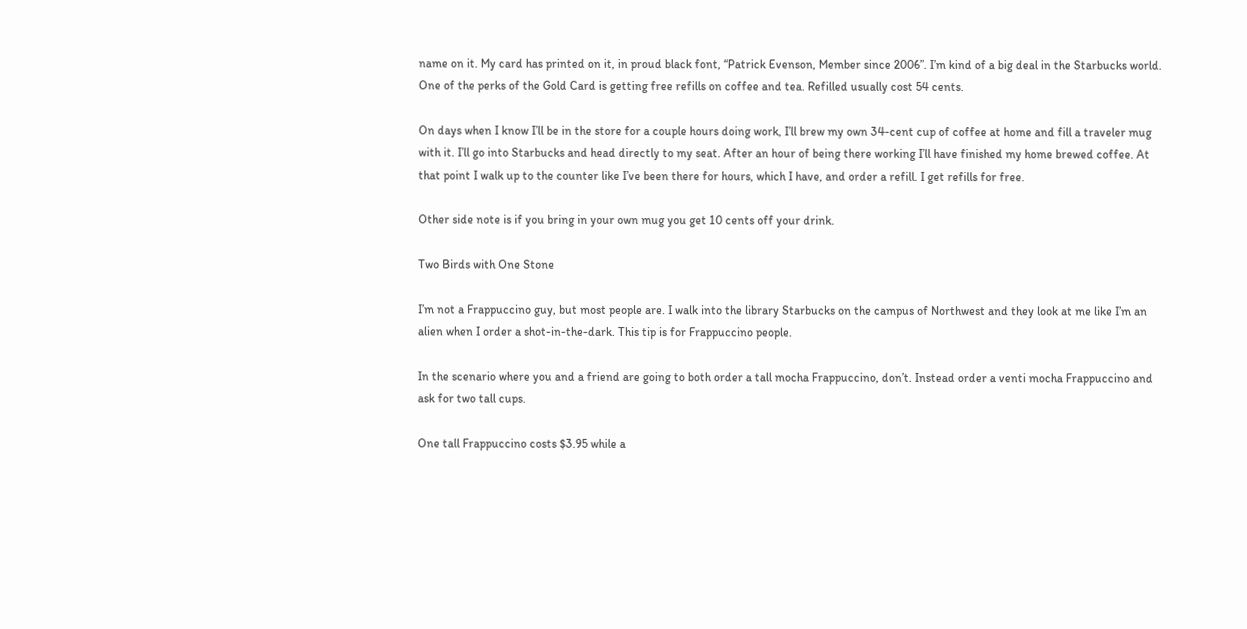name on it. My card has printed on it, in proud black font, “Patrick Evenson, Member since 2006”. I’m kind of a big deal in the Starbucks world. One of the perks of the Gold Card is getting free refills on coffee and tea. Refilled usually cost 54 cents.

On days when I know I’ll be in the store for a couple hours doing work, I’ll brew my own 34-cent cup of coffee at home and fill a traveler mug with it. I’ll go into Starbucks and head directly to my seat. After an hour of being there working I’ll have finished my home brewed coffee. At that point I walk up to the counter like I’ve been there for hours, which I have, and order a refill. I get refills for free.

Other side note is if you bring in your own mug you get 10 cents off your drink.

Two Birds with One Stone

I’m not a Frappuccino guy, but most people are. I walk into the library Starbucks on the campus of Northwest and they look at me like I’m an alien when I order a shot-in-the-dark. This tip is for Frappuccino people.

In the scenario where you and a friend are going to both order a tall mocha Frappuccino, don’t. Instead order a venti mocha Frappuccino and ask for two tall cups.

One tall Frappuccino costs $3.95 while a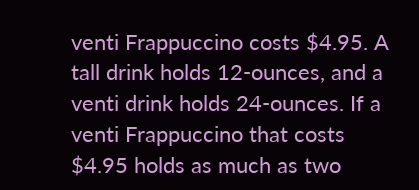venti Frappuccino costs $4.95. A tall drink holds 12-ounces, and a venti drink holds 24-ounces. If a venti Frappuccino that costs $4.95 holds as much as two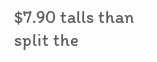$7.90 talls than split the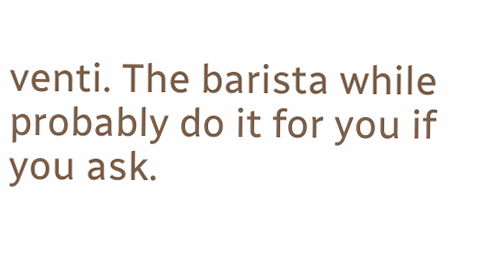venti. The barista while probably do it for you if you ask.